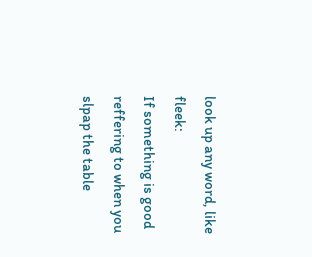look up any word, like fleek:
If something is good reffering to when you slpap the table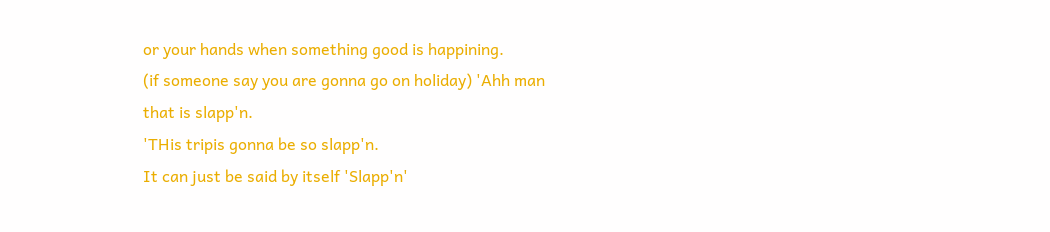or your hands when something good is happining.
(if someone say you are gonna go on holiday) 'Ahh man that is slapp'n.
'THis tripis gonna be so slapp'n.
It can just be said by itself 'Slapp'n'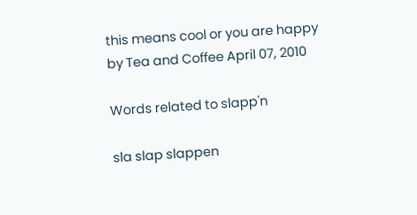this means cool or you are happy
by Tea and Coffee April 07, 2010

Words related to slapp'n

sla slap slappen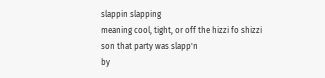slappin slapping
meaning cool, tight, or off the hizzi fo shizzi
son that party was slapp'n
by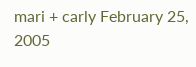mari + carly February 25, 2005